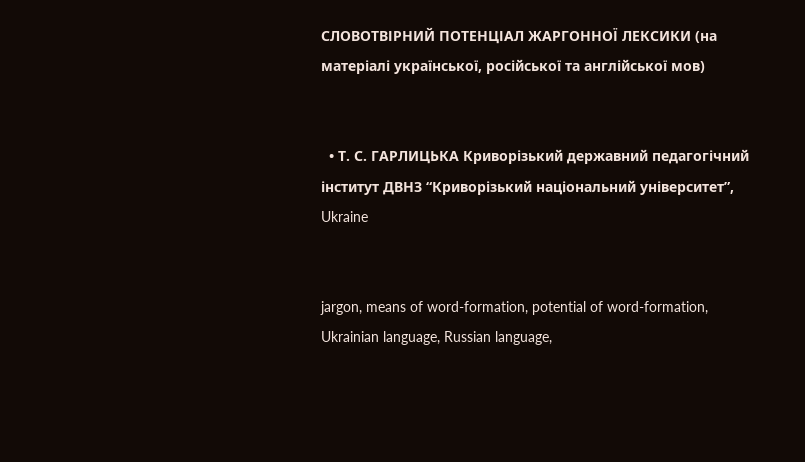СЛОВОТВІРНИЙ ПОТЕНЦІАЛ ЖАРГОННОЇ ЛЕКСИКИ (на матеріалі української, російської та англійської мов)


  • Т. С. ГАРЛИЦЬКА Криворізький державний педагогічний інститут ДВНЗ “Криворізький національний університет”, Ukraine


jargon, means of word-formation, potential of word-formation, Ukrainian language, Russian language,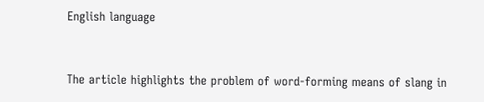English language


The article highlights the problem of word-forming means of slang in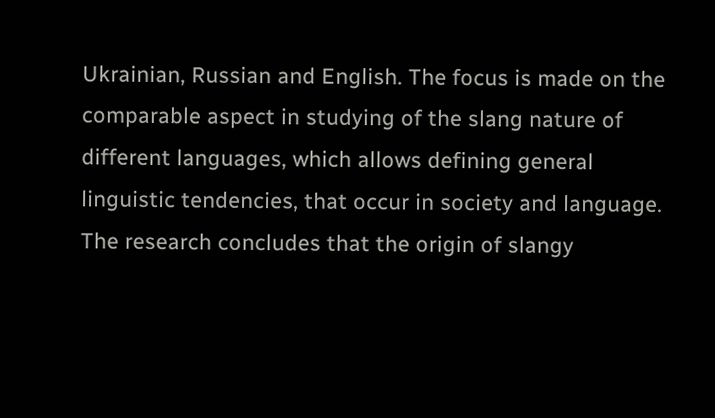Ukrainian, Russian and English. The focus is made on the comparable aspect in studying of the slang nature of different languages, which allows defining general linguistic tendencies, that occur in society and language. The research concludes that the origin of slangy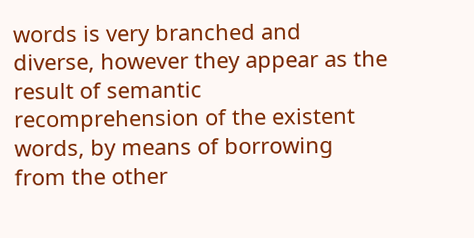words is very branched and diverse, however they appear as the result of semantic recomprehension of the existent words, by means of borrowing from the other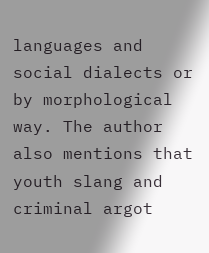languages and social dialects or by morphological way. The author also mentions that youth slang and criminal argot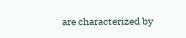are characterized by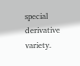special derivative variety.